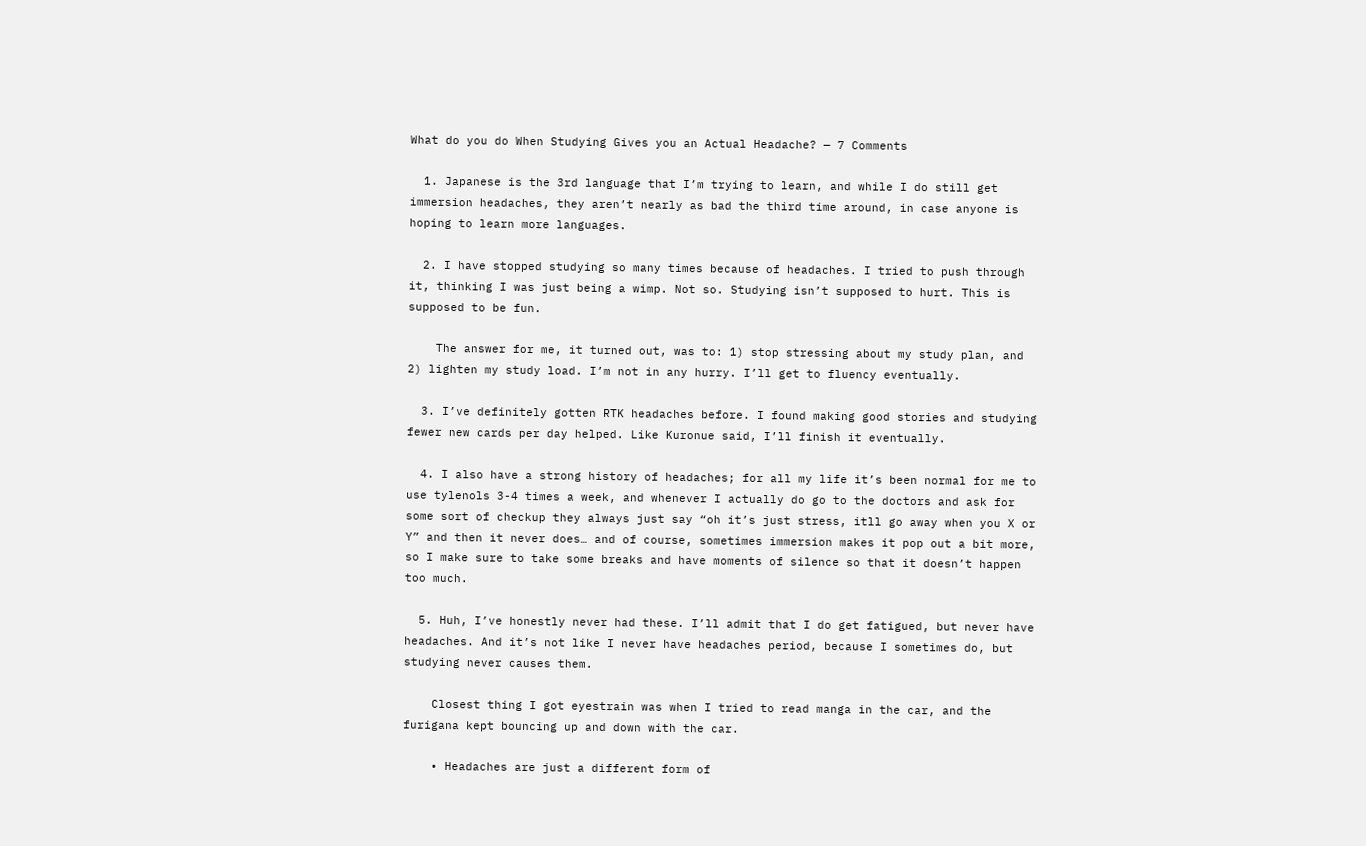What do you do When Studying Gives you an Actual Headache? — 7 Comments

  1. Japanese is the 3rd language that I’m trying to learn, and while I do still get immersion headaches, they aren’t nearly as bad the third time around, in case anyone is hoping to learn more languages.

  2. I have stopped studying so many times because of headaches. I tried to push through it, thinking I was just being a wimp. Not so. Studying isn’t supposed to hurt. This is supposed to be fun.

    The answer for me, it turned out, was to: 1) stop stressing about my study plan, and 2) lighten my study load. I’m not in any hurry. I’ll get to fluency eventually.

  3. I’ve definitely gotten RTK headaches before. I found making good stories and studying fewer new cards per day helped. Like Kuronue said, I’ll finish it eventually.

  4. I also have a strong history of headaches; for all my life it’s been normal for me to use tylenols 3-4 times a week, and whenever I actually do go to the doctors and ask for some sort of checkup they always just say “oh it’s just stress, itll go away when you X or Y” and then it never does… and of course, sometimes immersion makes it pop out a bit more, so I make sure to take some breaks and have moments of silence so that it doesn’t happen too much.

  5. Huh, I’ve honestly never had these. I’ll admit that I do get fatigued, but never have headaches. And it’s not like I never have headaches period, because I sometimes do, but studying never causes them.

    Closest thing I got eyestrain was when I tried to read manga in the car, and the furigana kept bouncing up and down with the car.

    • Headaches are just a different form of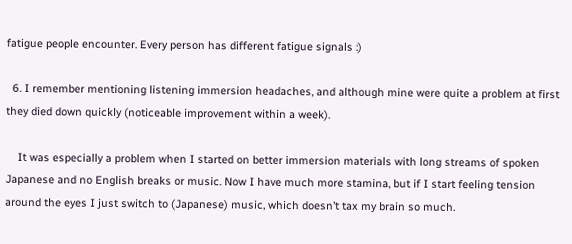fatigue people encounter. Every person has different fatigue signals :)

  6. I remember mentioning listening immersion headaches, and although mine were quite a problem at first they died down quickly (noticeable improvement within a week).

    It was especially a problem when I started on better immersion materials with long streams of spoken Japanese and no English breaks or music. Now I have much more stamina, but if I start feeling tension around the eyes I just switch to (Japanese) music, which doesn’t tax my brain so much.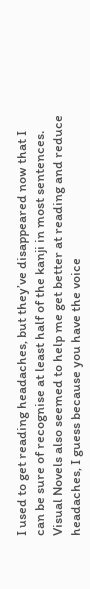I used to get reading headaches, but they’ve disappeared now that I can be sure of recognise at least half of the kanji in most sentences. Visual Novels also seemed to help me get better at reading and reduce headaches, I guess because you have the voice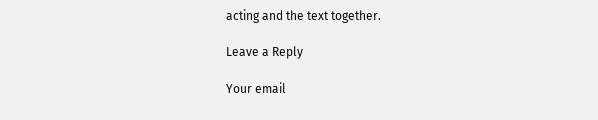acting and the text together.

Leave a Reply

Your email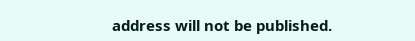address will not be published.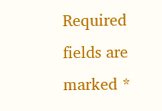Required fields are marked *